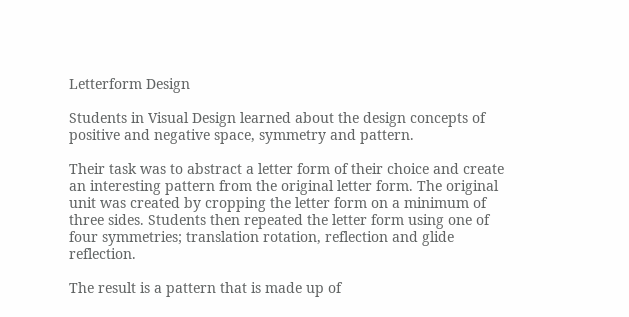Letterform Design

Students in Visual Design learned about the design concepts of positive and negative space, symmetry and pattern.

Their task was to abstract a letter form of their choice and create an interesting pattern from the original letter form. The original unit was created by cropping the letter form on a minimum of three sides. Students then repeated the letter form using one of four symmetries; translation rotation, reflection and glide reflection.

The result is a pattern that is made up of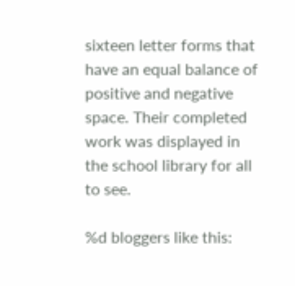sixteen letter forms that have an equal balance of positive and negative space. Their completed work was displayed in the school library for all to see.

%d bloggers like this: